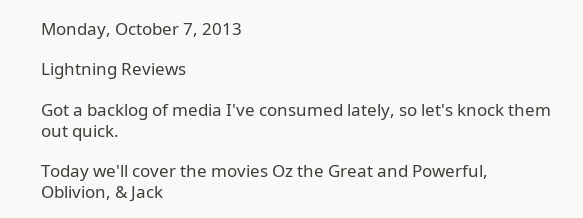Monday, October 7, 2013

Lightning Reviews

Got a backlog of media I've consumed lately, so let's knock them out quick.

Today we'll cover the movies Oz the Great and Powerful, Oblivion, & Jack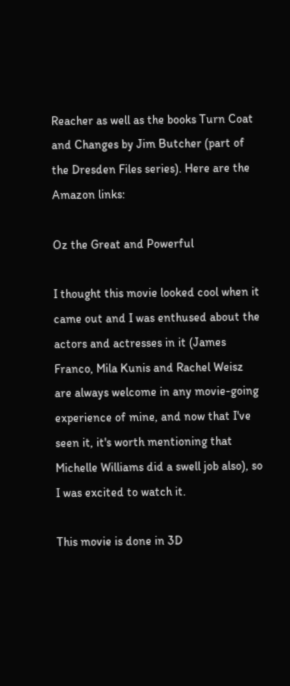Reacher as well as the books Turn Coat and Changes by Jim Butcher (part of the Dresden Files series). Here are the Amazon links:

Oz the Great and Powerful

I thought this movie looked cool when it came out and I was enthused about the actors and actresses in it (James Franco, Mila Kunis and Rachel Weisz are always welcome in any movie-going experience of mine, and now that I've seen it, it's worth mentioning that Michelle Williams did a swell job also), so I was excited to watch it.

This movie is done in 3D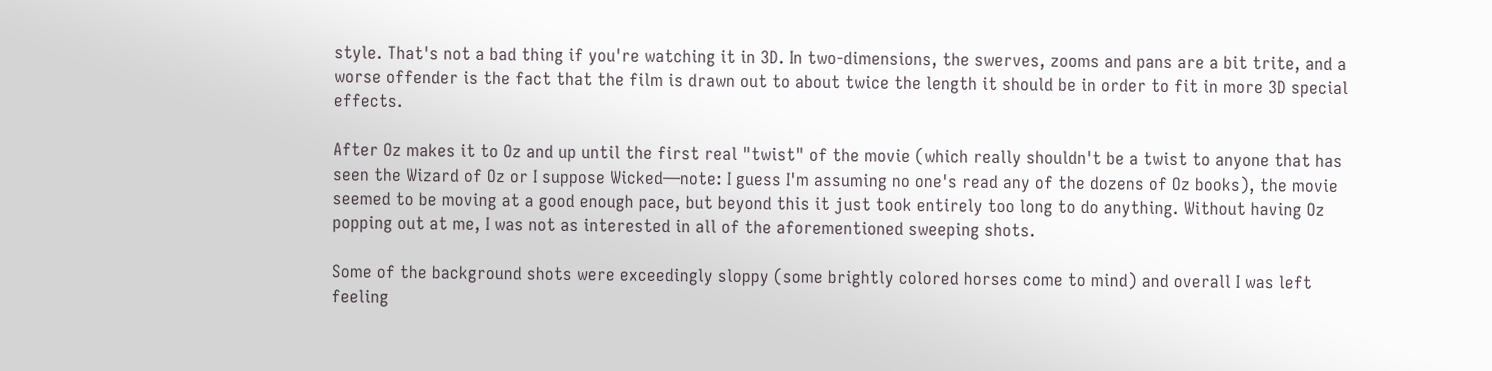style. That's not a bad thing if you're watching it in 3D. In two-dimensions, the swerves, zooms and pans are a bit trite, and a worse offender is the fact that the film is drawn out to about twice the length it should be in order to fit in more 3D special effects.

After Oz makes it to Oz and up until the first real "twist" of the movie (which really shouldn't be a twist to anyone that has seen the Wizard of Oz or I suppose Wicked—note: I guess I'm assuming no one's read any of the dozens of Oz books), the movie seemed to be moving at a good enough pace, but beyond this it just took entirely too long to do anything. Without having Oz popping out at me, I was not as interested in all of the aforementioned sweeping shots.

Some of the background shots were exceedingly sloppy (some brightly colored horses come to mind) and overall I was left feeling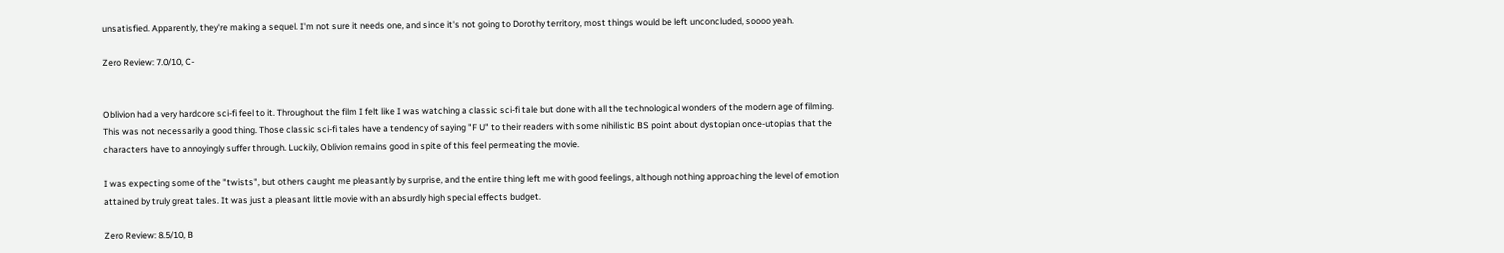unsatisfied. Apparently, they're making a sequel. I'm not sure it needs one, and since it's not going to Dorothy territory, most things would be left unconcluded, soooo yeah.

Zero Review: 7.0/10, C-


Oblivion had a very hardcore sci-fi feel to it. Throughout the film I felt like I was watching a classic sci-fi tale but done with all the technological wonders of the modern age of filming. This was not necessarily a good thing. Those classic sci-fi tales have a tendency of saying "F U" to their readers with some nihilistic BS point about dystopian once-utopias that the characters have to annoyingly suffer through. Luckily, Oblivion remains good in spite of this feel permeating the movie.

I was expecting some of the "twists", but others caught me pleasantly by surprise, and the entire thing left me with good feelings, although nothing approaching the level of emotion attained by truly great tales. It was just a pleasant little movie with an absurdly high special effects budget.

Zero Review: 8.5/10, B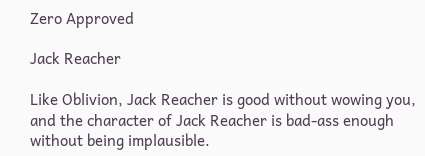Zero Approved

Jack Reacher

Like Oblivion, Jack Reacher is good without wowing you, and the character of Jack Reacher is bad-ass enough without being implausible.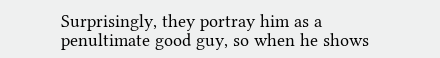Surprisingly, they portray him as a penultimate good guy, so when he shows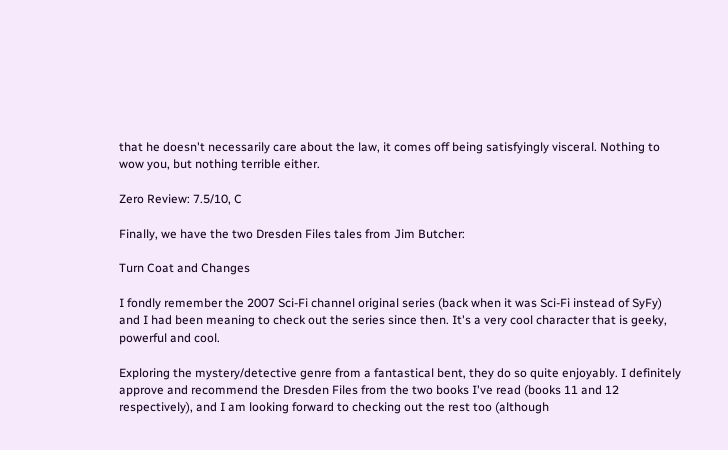that he doesn't necessarily care about the law, it comes off being satisfyingly visceral. Nothing to wow you, but nothing terrible either.

Zero Review: 7.5/10, C

Finally, we have the two Dresden Files tales from Jim Butcher:

Turn Coat and Changes

I fondly remember the 2007 Sci-Fi channel original series (back when it was Sci-Fi instead of SyFy) and I had been meaning to check out the series since then. It's a very cool character that is geeky, powerful and cool.

Exploring the mystery/detective genre from a fantastical bent, they do so quite enjoyably. I definitely approve and recommend the Dresden Files from the two books I've read (books 11 and 12 respectively), and I am looking forward to checking out the rest too (although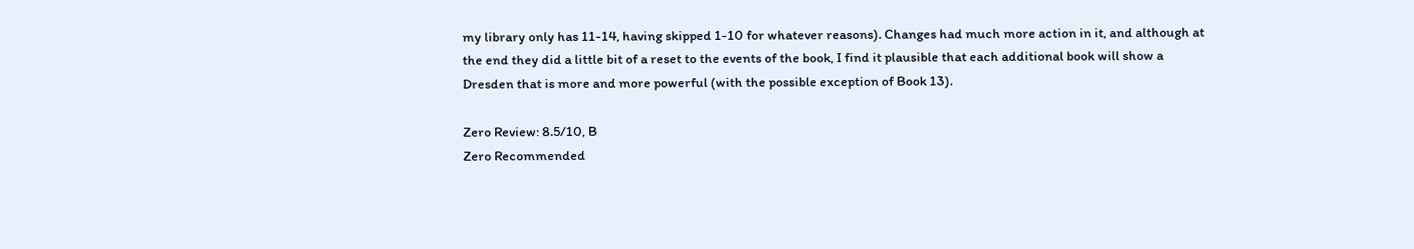my library only has 11-14, having skipped 1-10 for whatever reasons). Changes had much more action in it, and although at the end they did a little bit of a reset to the events of the book, I find it plausible that each additional book will show a Dresden that is more and more powerful (with the possible exception of Book 13).

Zero Review: 8.5/10, B
Zero Recommended